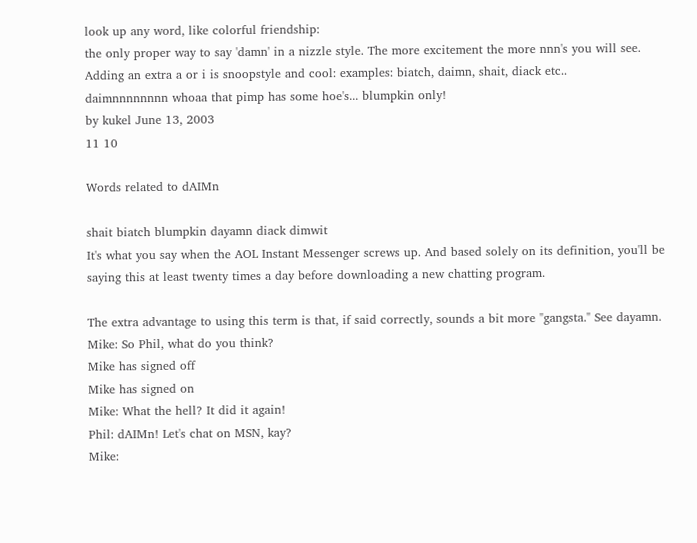look up any word, like colorful friendship:
the only proper way to say 'damn' in a nizzle style. The more excitement the more nnn's you will see. Adding an extra a or i is snoopstyle and cool: examples: biatch, daimn, shait, diack etc..
daimnnnnnnnn whoaa that pimp has some hoe's... blumpkin only!
by kukel June 13, 2003
11 10

Words related to dAIMn

shait biatch blumpkin dayamn diack dimwit
It's what you say when the AOL Instant Messenger screws up. And based solely on its definition, you'll be saying this at least twenty times a day before downloading a new chatting program.

The extra advantage to using this term is that, if said correctly, sounds a bit more "gangsta." See dayamn.
Mike: So Phil, what do you think?
Mike has signed off
Mike has signed on
Mike: What the hell? It did it again!
Phil: dAIMn! Let's chat on MSN, kay?
Mike: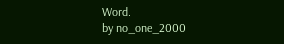Word.
by no_one_2000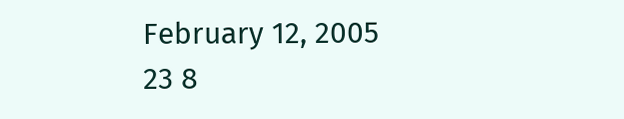February 12, 2005
23 8